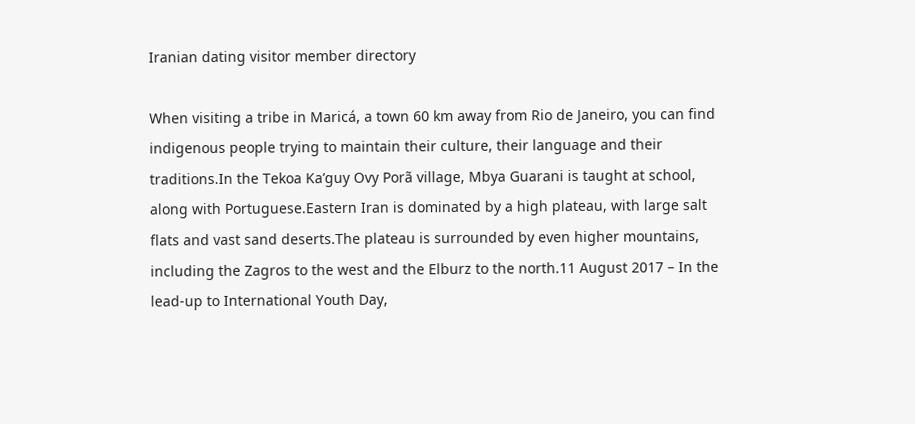Iranian dating visitor member directory

When visiting a tribe in Maricá, a town 60 km away from Rio de Janeiro, you can find indigenous people trying to maintain their culture, their language and their traditions.In the Tekoa Ka’guy Ovy Porã village, Mbya Guarani is taught at school, along with Portuguese.Eastern Iran is dominated by a high plateau, with large salt flats and vast sand deserts.The plateau is surrounded by even higher mountains, including the Zagros to the west and the Elburz to the north.11 August 2017 – In the lead-up to International Youth Day,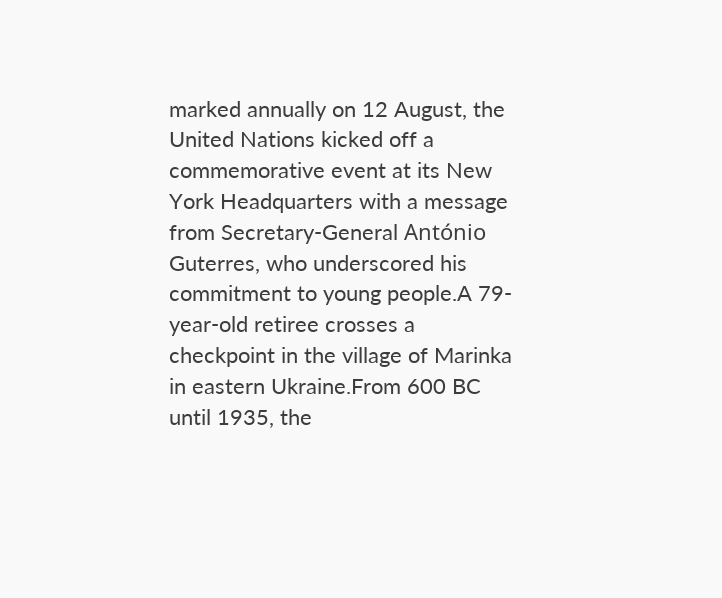marked annually on 12 August, the United Nations kicked off a commemorative event at its New York Headquarters with a message from Secretary-General António Guterres, who underscored his commitment to young people.A 79-year-old retiree crosses a checkpoint in the village of Marinka in eastern Ukraine.From 600 BC until 1935, the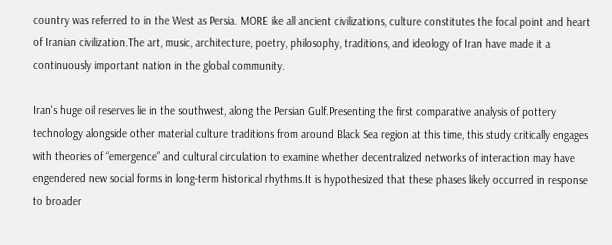country was referred to in the West as Persia. MORE ike all ancient civilizations, culture constitutes the focal point and heart of Iranian civilization.The art, music, architecture, poetry, philosophy, traditions, and ideology of Iran have made it a continuously important nation in the global community.

Iran's huge oil reserves lie in the southwest, along the Persian Gulf.Presenting the first comparative analysis of pottery technology alongside other material culture traditions from around Black Sea region at this time, this study critically engages with theories of “emergence” and cultural circulation to examine whether decentralized networks of interaction may have engendered new social forms in long-term historical rhythms.It is hypothesized that these phases likely occurred in response to broader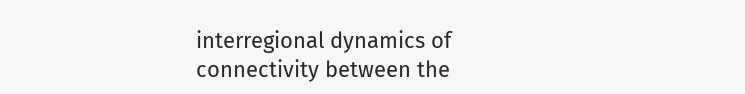interregional dynamics of connectivity between the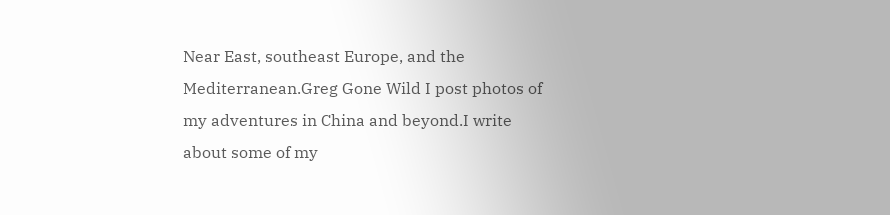Near East, southeast Europe, and the Mediterranean.Greg Gone Wild I post photos of my adventures in China and beyond.I write about some of my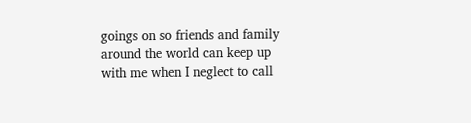goings on so friends and family around the world can keep up with me when I neglect to call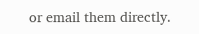or email them directly.